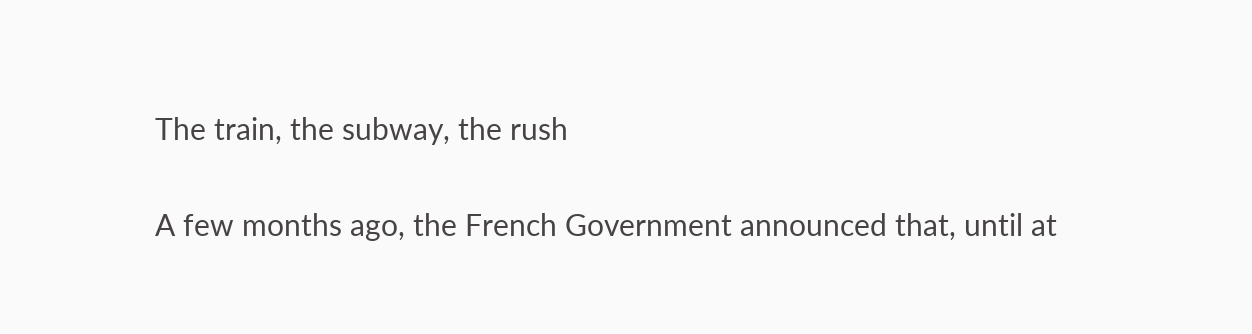The train, the subway, the rush

A few months ago, the French Government announced that, until at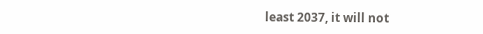least 2037, it will not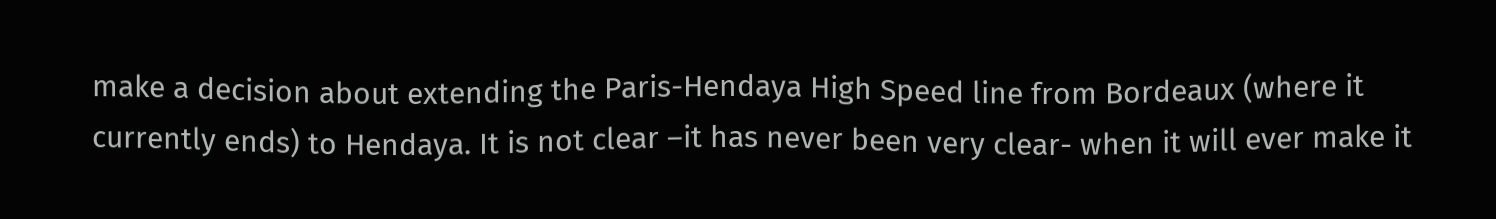make a decision about extending the Paris-Hendaya High Speed line from Bordeaux (where it currently ends) to Hendaya. It is not clear –it has never been very clear- when it will ever make it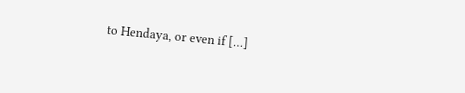to Hendaya, or even if […]